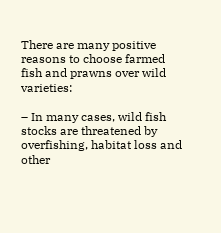There are many positive reasons to choose farmed fish and prawns over wild varieties:

– In many cases, wild fish stocks are threatened by overfishing, habitat loss and other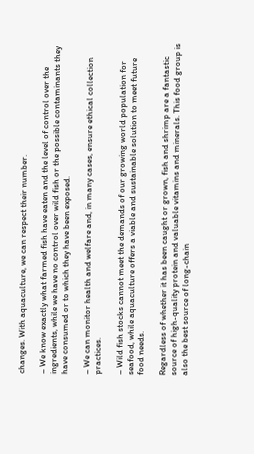changes. With aquaculture, we can respect their number.

– We know exactly what farmed fish have eaten and the level of control over the ingredients, while we have no control over wild fish or the possible contaminants they have consumed or to which they have been exposed.

– We can monitor health and welfare and, in many cases, ensure ethical collection practices.

– Wild fish stocks cannot meet the demands of our growing world population for seafood, while aquaculture offers a viable and sustainable solution to meet future food needs.

Regardless of whether it has been caught or grown, fish and shrimp are a fantastic source of high-quality protein and valuable vitamins and minerals. This food group is also the best source of long-chain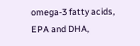omega-3 fatty acids, EPA and DHA,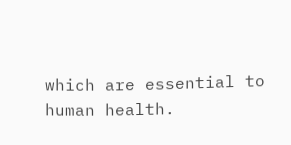which are essential to human health.